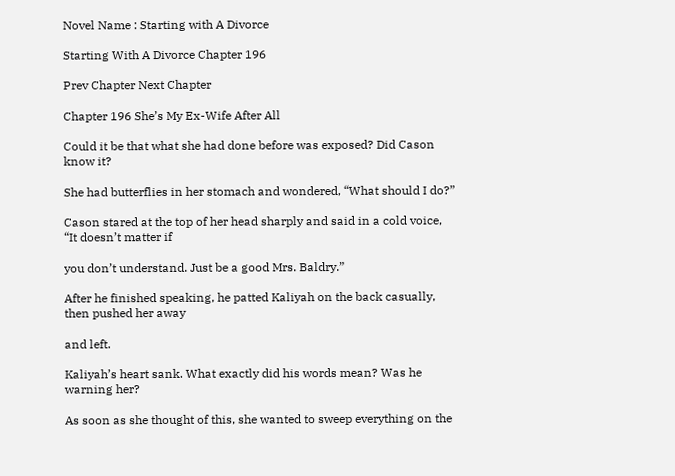Novel Name : Starting with A Divorce

Starting With A Divorce Chapter 196

Prev Chapter Next Chapter

Chapter 196 She’s My Ex-Wife After All

Could it be that what she had done before was exposed? Did Cason know it?

She had butterflies in her stomach and wondered, “What should I do?”

Cason stared at the top of her head sharply and said in a cold voice, “It doesn’t matter if

you don’t understand. Just be a good Mrs. Baldry.”

After he finished speaking, he patted Kaliyah on the back casually, then pushed her away

and left.

Kaliyah’s heart sank. What exactly did his words mean? Was he warning her?

As soon as she thought of this, she wanted to sweep everything on the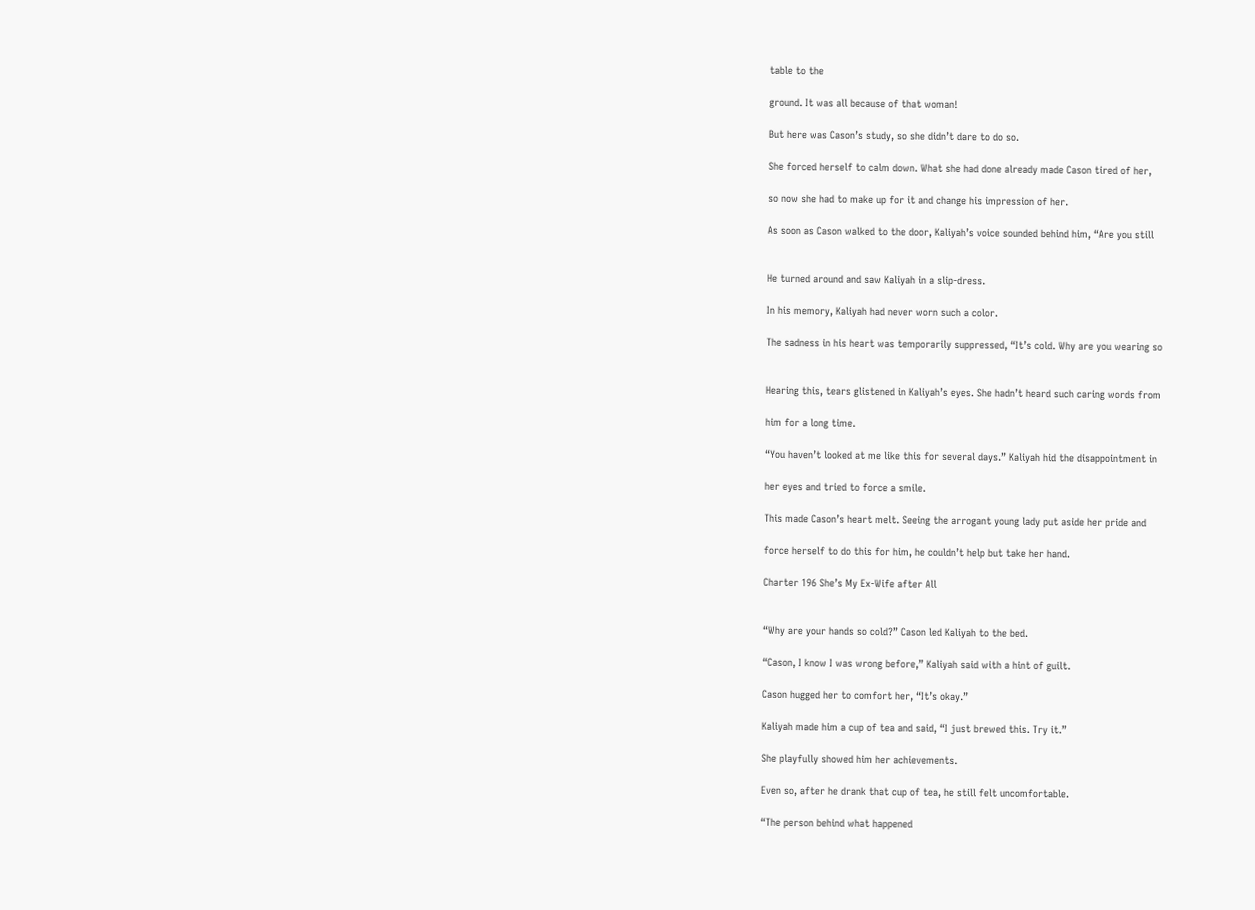table to the

ground. It was all because of that woman!

But here was Cason’s study, so she didn’t dare to do so.

She forced herself to calm down. What she had done already made Cason tired of her,

so now she had to make up for it and change his impression of her.

As soon as Cason walked to the door, Kaliyah’s voice sounded behind him, “Are you still


He turned around and saw Kaliyah in a slip-dress.

In his memory, Kaliyah had never worn such a color.

The sadness in his heart was temporarily suppressed, “It’s cold. Why are you wearing so


Hearing this, tears glistened in Kaliyah’s eyes. She hadn’t heard such caring words from

him for a long time.

“You haven’t looked at me like this for several days.” Kaliyah hid the disappointment in

her eyes and tried to force a smile.

This made Cason’s heart melt. Seeing the arrogant young lady put aside her pride and

force herself to do this for him, he couldn’t help but take her hand.

Charter 196 She’s My Ex-Wife after All


“Why are your hands so cold?” Cason led Kaliyah to the bed.

“Cason, I know I was wrong before,” Kaliyah said with a hint of guilt.

Cason hugged her to comfort her, “It’s okay.”

Kaliyah made him a cup of tea and said, “I just brewed this. Try it.”

She playfully showed him her achievements.

Even so, after he drank that cup of tea, he still felt uncomfortable.

“The person behind what happened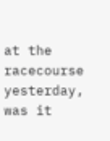at the racecourse yesterday, was it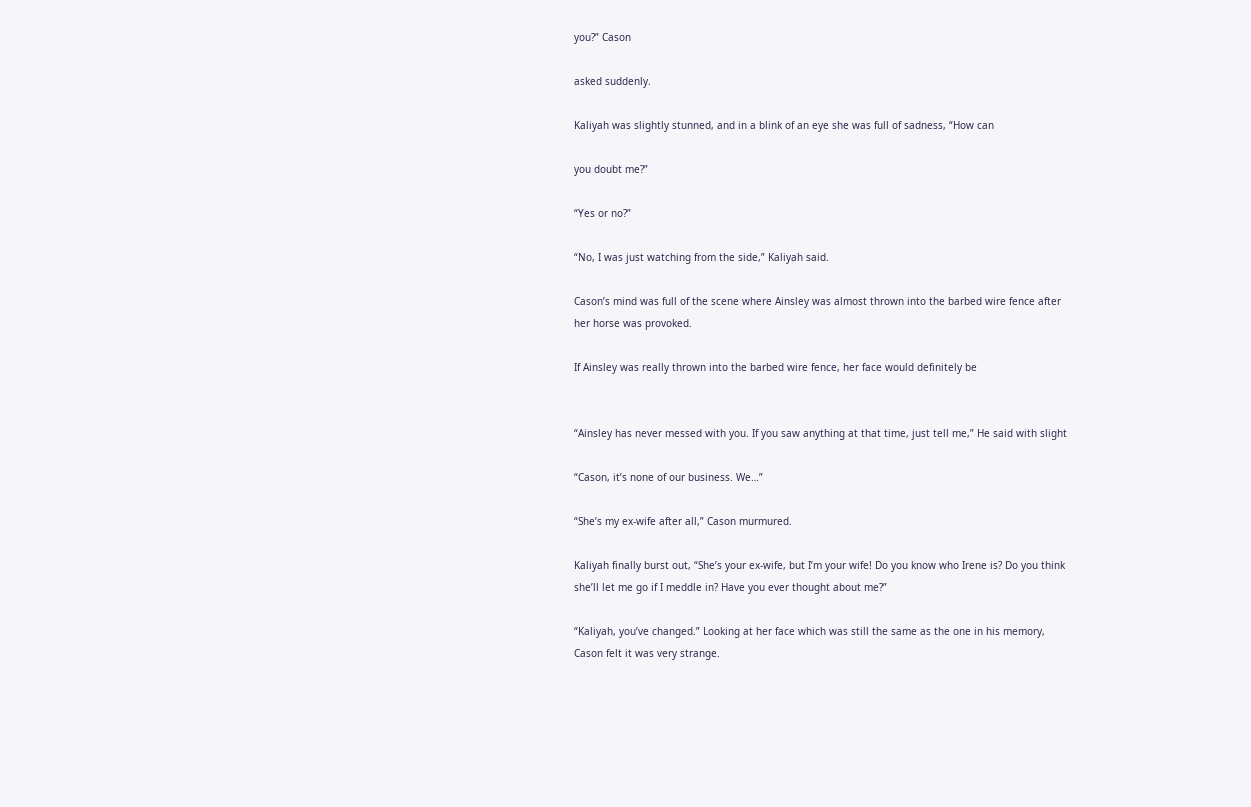you?” Cason

asked suddenly.

Kaliyah was slightly stunned, and in a blink of an eye she was full of sadness, “How can

you doubt me?”

“Yes or no?”

“No, I was just watching from the side,” Kaliyah said.

Cason’s mind was full of the scene where Ainsley was almost thrown into the barbed wire fence after
her horse was provoked.

If Ainsley was really thrown into the barbed wire fence, her face would definitely be


“Ainsley has never messed with you. If you saw anything at that time, just tell me,” He said with slight

“Cason, it’s none of our business. We…”

“She’s my ex-wife after all,” Cason murmured.

Kaliyah finally burst out, “She’s your ex-wife, but I’m your wife! Do you know who Irene is? Do you think
she’ll let me go if I meddle in? Have you ever thought about me?”

“Kaliyah, you’ve changed.” Looking at her face which was still the same as the one in his memory,
Cason felt it was very strange.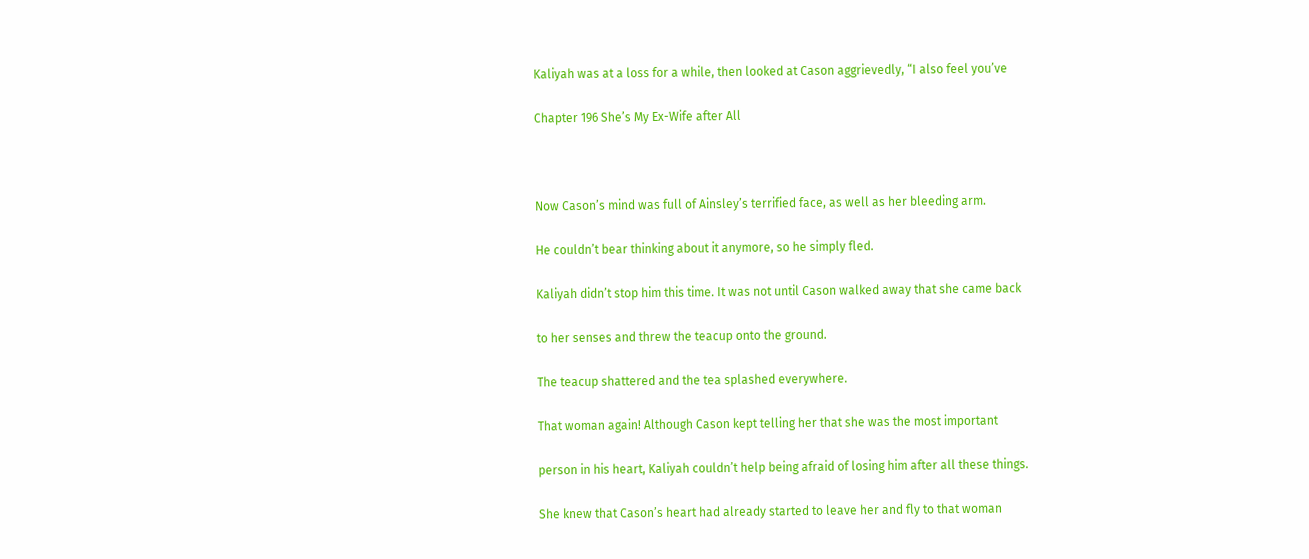Kaliyah was at a loss for a while, then looked at Cason aggrievedly, “I also feel you’ve

Chapter 196 She’s My Ex-Wife after All



Now Cason’s mind was full of Ainsley’s terrified face, as well as her bleeding arm.

He couldn’t bear thinking about it anymore, so he simply fled.

Kaliyah didn’t stop him this time. It was not until Cason walked away that she came back

to her senses and threw the teacup onto the ground.

The teacup shattered and the tea splashed everywhere.

That woman again! Although Cason kept telling her that she was the most important

person in his heart, Kaliyah couldn’t help being afraid of losing him after all these things.

She knew that Cason’s heart had already started to leave her and fly to that woman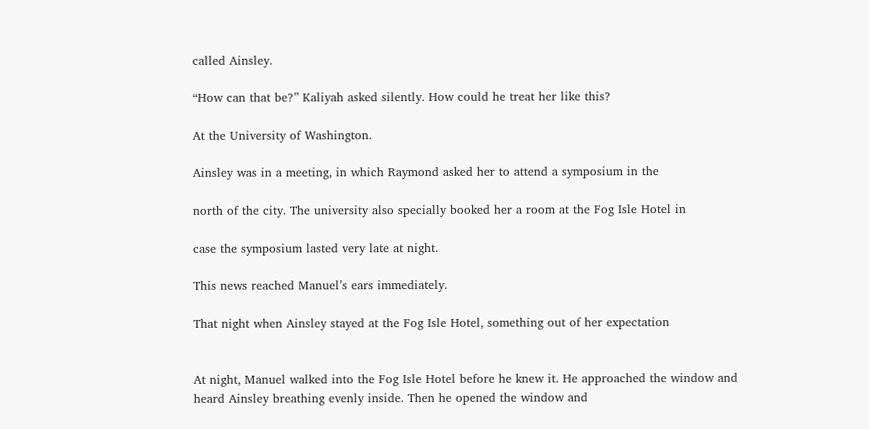called Ainsley.

“How can that be?” Kaliyah asked silently. How could he treat her like this?

At the University of Washington.

Ainsley was in a meeting, in which Raymond asked her to attend a symposium in the

north of the city. The university also specially booked her a room at the Fog Isle Hotel in

case the symposium lasted very late at night.

This news reached Manuel’s ears immediately.

That night when Ainsley stayed at the Fog Isle Hotel, something out of her expectation


At night, Manuel walked into the Fog Isle Hotel before he knew it. He approached the window and
heard Ainsley breathing evenly inside. Then he opened the window and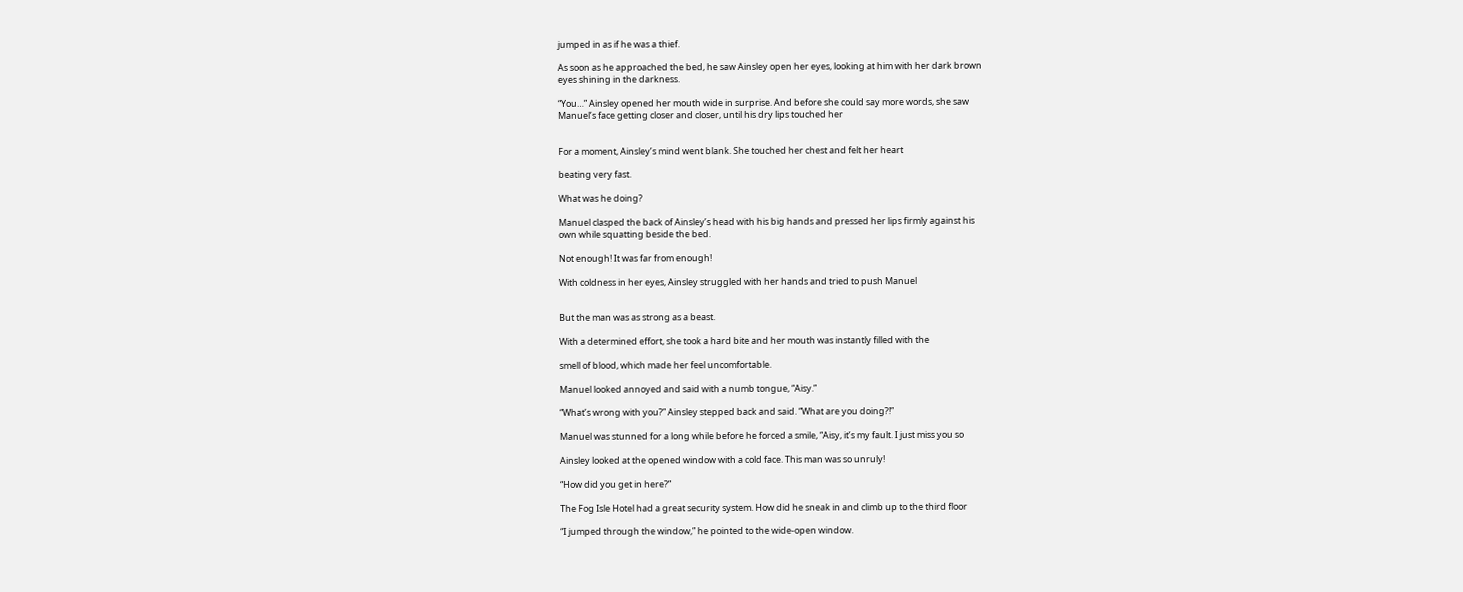jumped in as if he was a thief.

As soon as he approached the bed, he saw Ainsley open her eyes, looking at him with her dark brown
eyes shining in the darkness.

“You…” Ainsley opened her mouth wide in surprise. And before she could say more words, she saw
Manuel’s face getting closer and closer, until his dry lips touched her


For a moment, Ainsley’s mind went blank. She touched her chest and felt her heart

beating very fast.

What was he doing?

Manuel clasped the back of Ainsley’s head with his big hands and pressed her lips firmly against his
own while squatting beside the bed.

Not enough! It was far from enough!

With coldness in her eyes, Ainsley struggled with her hands and tried to push Manuel


But the man was as strong as a beast.

With a determined effort, she took a hard bite and her mouth was instantly filled with the

smell of blood, which made her feel uncomfortable.

Manuel looked annoyed and said with a numb tongue, “Aisy.”

“What’s wrong with you?” Ainsley stepped back and said. “What are you doing?!”

Manuel was stunned for a long while before he forced a smile, “Aisy, it’s my fault. I just miss you so

Ainsley looked at the opened window with a cold face. This man was so unruly!

“How did you get in here?”

The Fog Isle Hotel had a great security system. How did he sneak in and climb up to the third floor

“I jumped through the window,” he pointed to the wide-open window.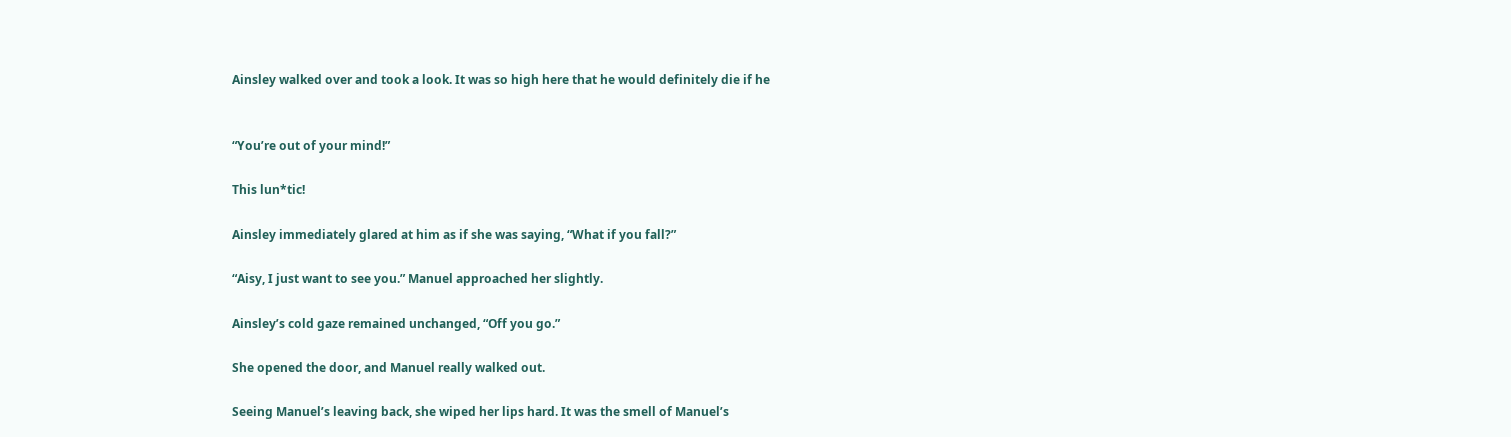Ainsley walked over and took a look. It was so high here that he would definitely die if he


“You’re out of your mind!”

This lun*tic!

Ainsley immediately glared at him as if she was saying, “What if you fall?”

“Aisy, I just want to see you.” Manuel approached her slightly.

Ainsley’s cold gaze remained unchanged, “Off you go.”

She opened the door, and Manuel really walked out.

Seeing Manuel’s leaving back, she wiped her lips hard. It was the smell of Manuel’s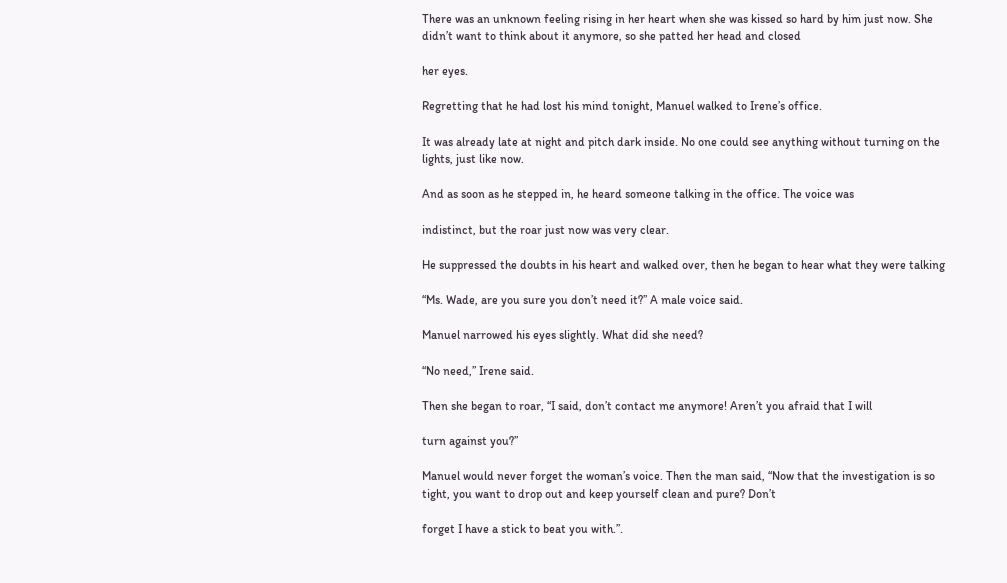There was an unknown feeling rising in her heart when she was kissed so hard by him just now. She
didn’t want to think about it anymore, so she patted her head and closed

her eyes.

Regretting that he had lost his mind tonight, Manuel walked to Irene’s office.

It was already late at night and pitch dark inside. No one could see anything without turning on the
lights, just like now.

And as soon as he stepped in, he heard someone talking in the office. The voice was

indistinct, but the roar just now was very clear.

He suppressed the doubts in his heart and walked over, then he began to hear what they were talking

“Ms. Wade, are you sure you don’t need it?” A male voice said.

Manuel narrowed his eyes slightly. What did she need?

“No need,” Irene said.

Then she began to roar, “I said, don’t contact me anymore! Aren’t you afraid that I will

turn against you?”

Manuel would never forget the woman’s voice. Then the man said, “Now that the investigation is so
tight, you want to drop out and keep yourself clean and pure? Don’t

forget I have a stick to beat you with.”.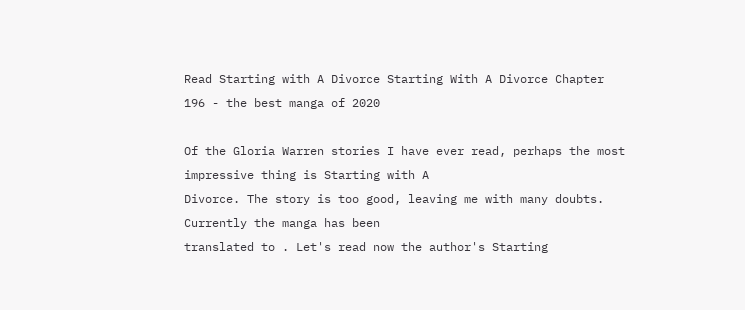Read Starting with A Divorce Starting With A Divorce Chapter
196 - the best manga of 2020

Of the Gloria Warren stories I have ever read, perhaps the most impressive thing is Starting with A
Divorce. The story is too good, leaving me with many doubts. Currently the manga has been
translated to . Let's read now the author's Starting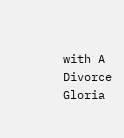with A
Divorce Gloria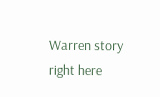Warren story right here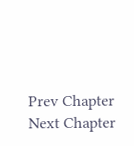Prev Chapter Next Chapter